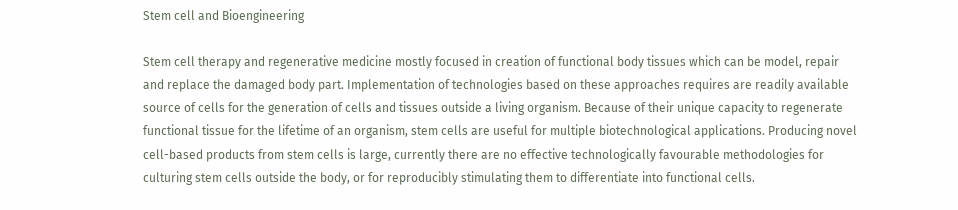Stem cell and Bioengineering

Stem cell therapy and regenerative medicine mostly focused in creation of functional body tissues which can be model, repair and replace the damaged body part. Implementation of technologies based on these approaches requires are readily available source of cells for the generation of cells and tissues outside a living organism. Because of their unique capacity to regenerate functional tissue for the lifetime of an organism, stem cells are useful for multiple biotechnological applications. Producing novel cell-based products from stem cells is large, currently there are no effective technologically favourable methodologies for culturing stem cells outside the body, or for reproducibly stimulating them to differentiate into functional cells.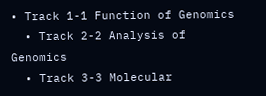• Track 1-1 Function of Genomics
  • Track 2-2 Analysis of Genomics
  • Track 3-3 Molecular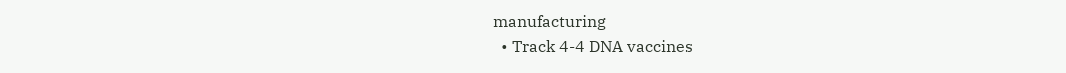manufacturing
  • Track 4-4 DNA vaccines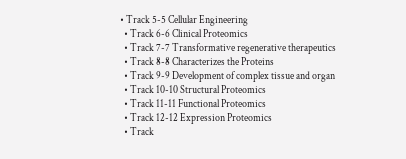• Track 5-5 Cellular Engineering
  • Track 6-6 Clinical Proteomics
  • Track 7-7 Transformative regenerative therapeutics
  • Track 8-8 Characterizes the Proteins
  • Track 9-9 Development of complex tissue and organ
  • Track 10-10 Structural Proteomics
  • Track 11-11 Functional Proteomics
  • Track 12-12 Expression Proteomics
  • Track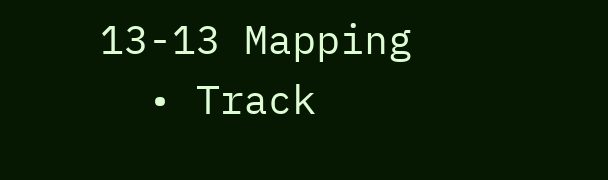13-13 Mapping
  • Track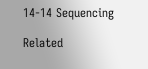14-14 Sequencing

Related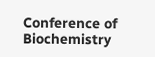Conference of Biochemistry